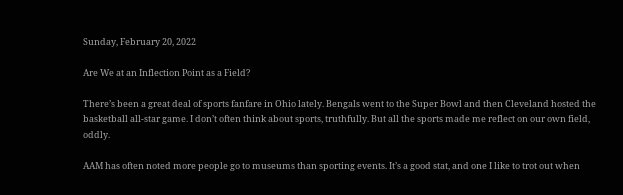Sunday, February 20, 2022

Are We at an Inflection Point as a Field?

There’s been a great deal of sports fanfare in Ohio lately. Bengals went to the Super Bowl and then Cleveland hosted the basketball all-star game. I don’t often think about sports, truthfully. But all the sports made me reflect on our own field, oddly.

AAM has often noted more people go to museums than sporting events. It’s a good stat, and one I like to trot out when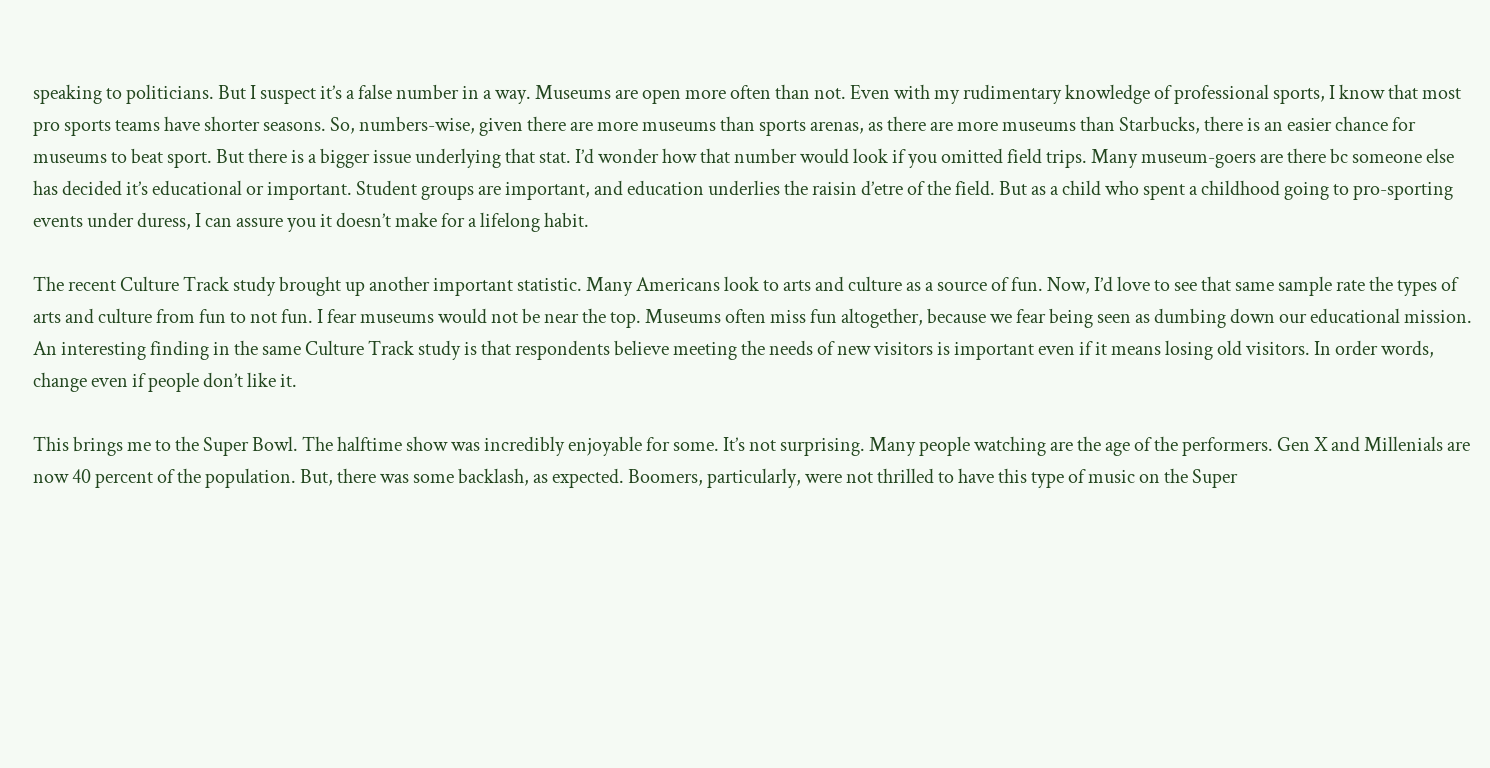speaking to politicians. But I suspect it’s a false number in a way. Museums are open more often than not. Even with my rudimentary knowledge of professional sports, I know that most pro sports teams have shorter seasons. So, numbers-wise, given there are more museums than sports arenas, as there are more museums than Starbucks, there is an easier chance for museums to beat sport. But there is a bigger issue underlying that stat. I’d wonder how that number would look if you omitted field trips. Many museum-goers are there bc someone else has decided it’s educational or important. Student groups are important, and education underlies the raisin d’etre of the field. But as a child who spent a childhood going to pro-sporting events under duress, I can assure you it doesn’t make for a lifelong habit.

The recent Culture Track study brought up another important statistic. Many Americans look to arts and culture as a source of fun. Now, I’d love to see that same sample rate the types of arts and culture from fun to not fun. I fear museums would not be near the top. Museums often miss fun altogether, because we fear being seen as dumbing down our educational mission. An interesting finding in the same Culture Track study is that respondents believe meeting the needs of new visitors is important even if it means losing old visitors. In order words, change even if people don’t like it.

This brings me to the Super Bowl. The halftime show was incredibly enjoyable for some. It’s not surprising. Many people watching are the age of the performers. Gen X and Millenials are now 40 percent of the population. But, there was some backlash, as expected. Boomers, particularly, were not thrilled to have this type of music on the Super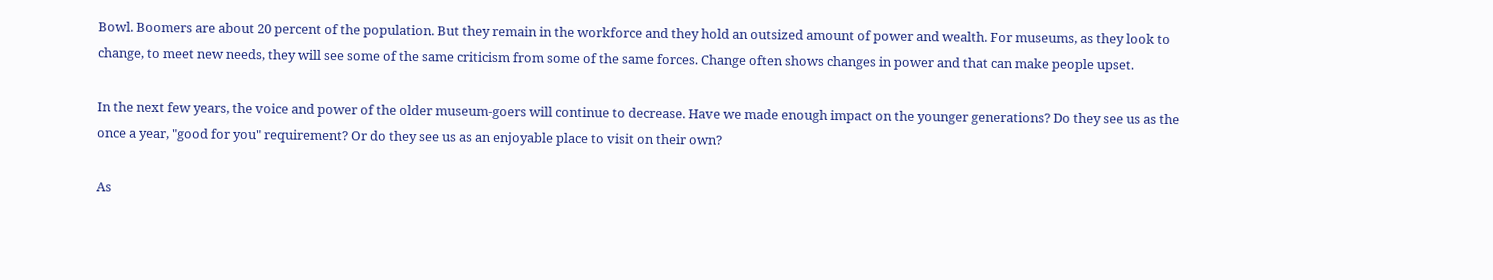Bowl. Boomers are about 20 percent of the population. But they remain in the workforce and they hold an outsized amount of power and wealth. For museums, as they look to change, to meet new needs, they will see some of the same criticism from some of the same forces. Change often shows changes in power and that can make people upset.

In the next few years, the voice and power of the older museum-goers will continue to decrease. Have we made enough impact on the younger generations? Do they see us as the once a year, "good for you" requirement? Or do they see us as an enjoyable place to visit on their own?

As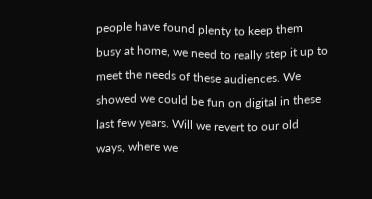people have found plenty to keep them busy at home, we need to really step it up to meet the needs of these audiences. We showed we could be fun on digital in these last few years. Will we revert to our old ways, where we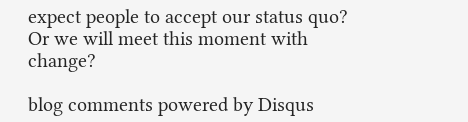expect people to accept our status quo? Or we will meet this moment with change?

blog comments powered by Disqus